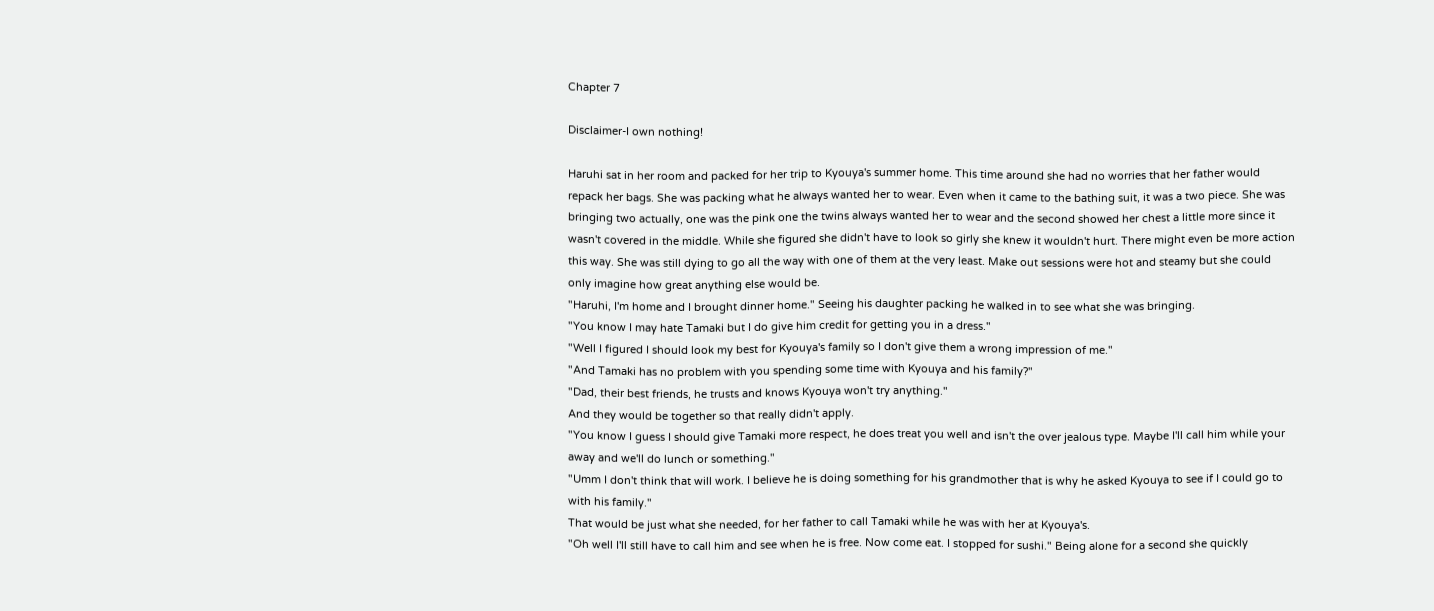Chapter 7

Disclaimer-I own nothing!

Haruhi sat in her room and packed for her trip to Kyouya's summer home. This time around she had no worries that her father would repack her bags. She was packing what he always wanted her to wear. Even when it came to the bathing suit, it was a two piece. She was bringing two actually, one was the pink one the twins always wanted her to wear and the second showed her chest a little more since it wasn't covered in the middle. While she figured she didn't have to look so girly she knew it wouldn't hurt. There might even be more action this way. She was still dying to go all the way with one of them at the very least. Make out sessions were hot and steamy but she could only imagine how great anything else would be.
"Haruhi, I'm home and I brought dinner home." Seeing his daughter packing he walked in to see what she was bringing.
"You know I may hate Tamaki but I do give him credit for getting you in a dress."
"Well I figured I should look my best for Kyouya's family so I don't give them a wrong impression of me."
"And Tamaki has no problem with you spending some time with Kyouya and his family?"
"Dad, their best friends, he trusts and knows Kyouya won't try anything."
And they would be together so that really didn't apply.
"You know I guess I should give Tamaki more respect, he does treat you well and isn't the over jealous type. Maybe I'll call him while your away and we'll do lunch or something."
"Umm I don't think that will work. I believe he is doing something for his grandmother that is why he asked Kyouya to see if I could go to with his family."
That would be just what she needed, for her father to call Tamaki while he was with her at Kyouya's.
"Oh well I'll still have to call him and see when he is free. Now come eat. I stopped for sushi." Being alone for a second she quickly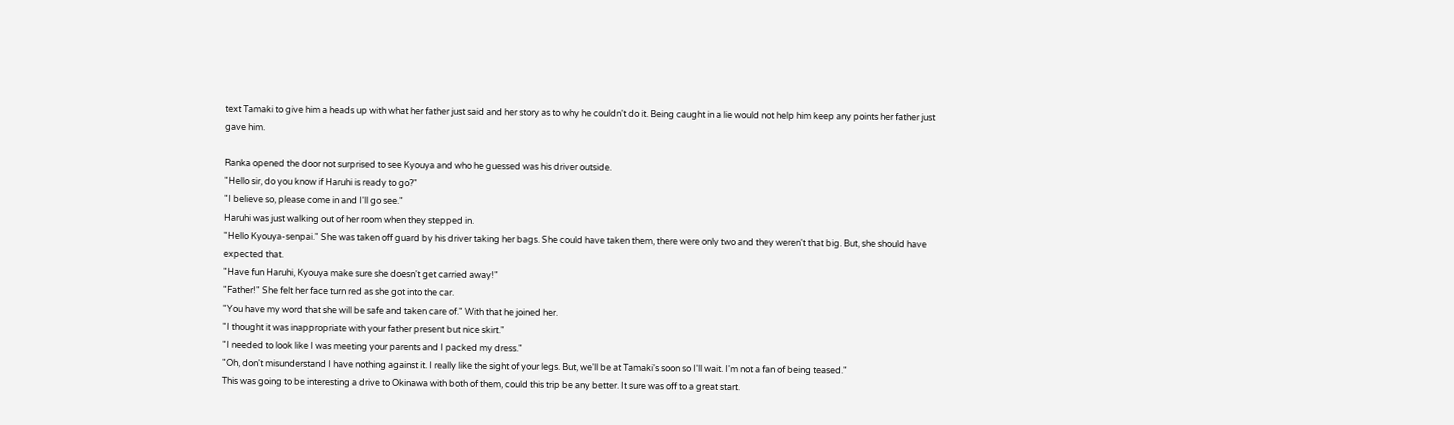text Tamaki to give him a heads up with what her father just said and her story as to why he couldn't do it. Being caught in a lie would not help him keep any points her father just gave him.

Ranka opened the door not surprised to see Kyouya and who he guessed was his driver outside.
"Hello sir, do you know if Haruhi is ready to go?"
"I believe so, please come in and I'll go see."
Haruhi was just walking out of her room when they stepped in.
"Hello Kyouya-senpai." She was taken off guard by his driver taking her bags. She could have taken them, there were only two and they weren't that big. But, she should have expected that.
"Have fun Haruhi, Kyouya make sure she doesn't get carried away!"
"Father!" She felt her face turn red as she got into the car.
"You have my word that she will be safe and taken care of." With that he joined her.
"I thought it was inappropriate with your father present but nice skirt."
"I needed to look like I was meeting your parents and I packed my dress."
"Oh, don't misunderstand I have nothing against it. I really like the sight of your legs. But, we'll be at Tamaki's soon so I'll wait. I'm not a fan of being teased."
This was going to be interesting a drive to Okinawa with both of them, could this trip be any better. It sure was off to a great start.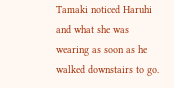Tamaki noticed Haruhi and what she was wearing as soon as he walked downstairs to go.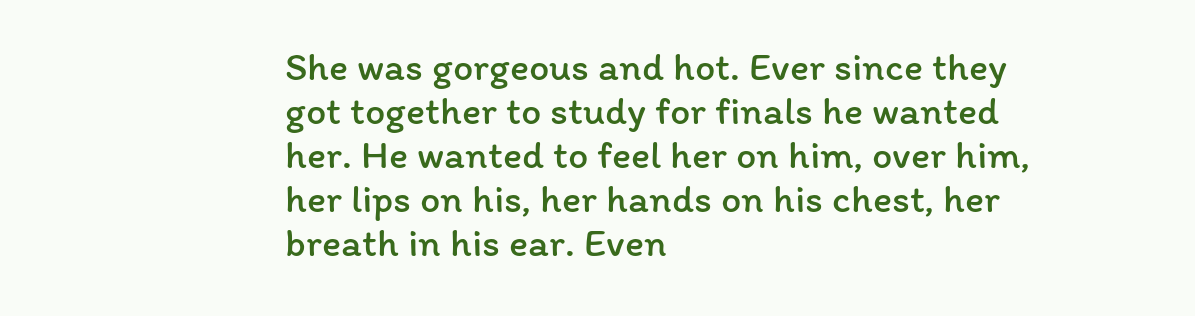She was gorgeous and hot. Ever since they got together to study for finals he wanted her. He wanted to feel her on him, over him, her lips on his, her hands on his chest, her breath in his ear. Even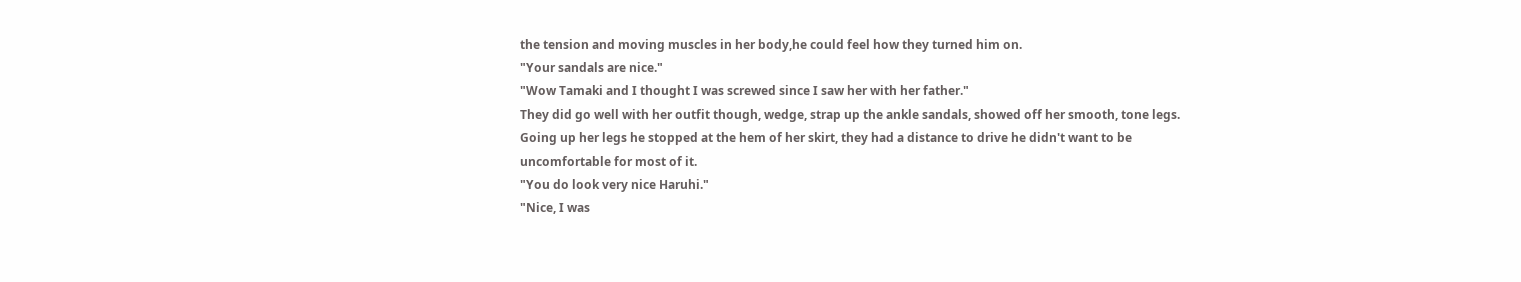the tension and moving muscles in her body,he could feel how they turned him on.
"Your sandals are nice."
"Wow Tamaki and I thought I was screwed since I saw her with her father."
They did go well with her outfit though, wedge, strap up the ankle sandals, showed off her smooth, tone legs. Going up her legs he stopped at the hem of her skirt, they had a distance to drive he didn't want to be uncomfortable for most of it.
"You do look very nice Haruhi."
"Nice, I was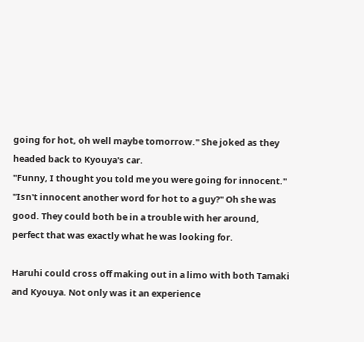going for hot, oh well maybe tomorrow." She joked as they headed back to Kyouya's car.
"Funny, I thought you told me you were going for innocent."
"Isn't innocent another word for hot to a guy?" Oh she was good. They could both be in a trouble with her around, perfect that was exactly what he was looking for.

Haruhi could cross off making out in a limo with both Tamaki and Kyouya. Not only was it an experience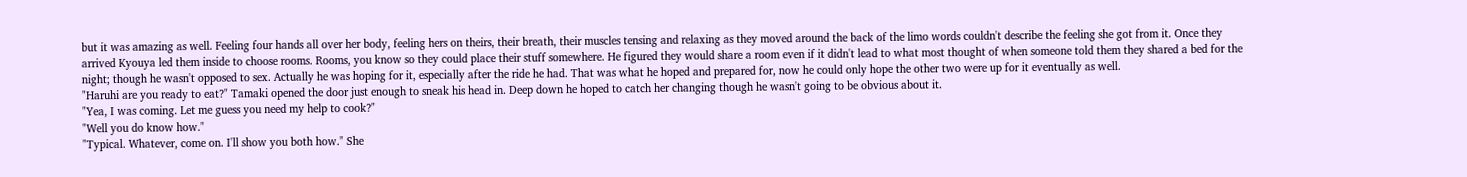but it was amazing as well. Feeling four hands all over her body, feeling hers on theirs, their breath, their muscles tensing and relaxing as they moved around the back of the limo words couldn't describe the feeling she got from it. Once they arrived Kyouya led them inside to choose rooms. Rooms, you know so they could place their stuff somewhere. He figured they would share a room even if it didn't lead to what most thought of when someone told them they shared a bed for the night; though he wasn't opposed to sex. Actually he was hoping for it, especially after the ride he had. That was what he hoped and prepared for, now he could only hope the other two were up for it eventually as well.
"Haruhi are you ready to eat?" Tamaki opened the door just enough to sneak his head in. Deep down he hoped to catch her changing though he wasn't going to be obvious about it.
"Yea, I was coming. Let me guess you need my help to cook?"
"Well you do know how."
"Typical. Whatever, come on. I'll show you both how." She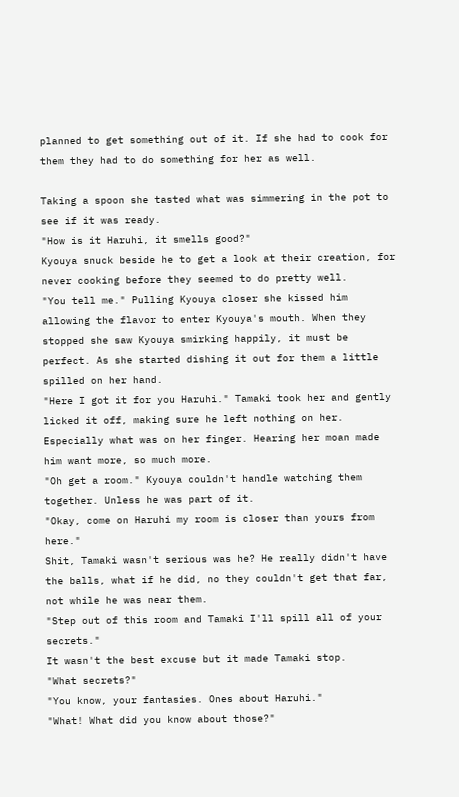planned to get something out of it. If she had to cook for them they had to do something for her as well.

Taking a spoon she tasted what was simmering in the pot to see if it was ready.
"How is it Haruhi, it smells good?"
Kyouya snuck beside he to get a look at their creation, for never cooking before they seemed to do pretty well.
"You tell me." Pulling Kyouya closer she kissed him allowing the flavor to enter Kyouya's mouth. When they stopped she saw Kyouya smirking happily, it must be perfect. As she started dishing it out for them a little spilled on her hand.
"Here I got it for you Haruhi." Tamaki took her and gently licked it off, making sure he left nothing on her. Especially what was on her finger. Hearing her moan made him want more, so much more.
"Oh get a room." Kyouya couldn't handle watching them together. Unless he was part of it.
"Okay, come on Haruhi my room is closer than yours from here."
Shit, Tamaki wasn't serious was he? He really didn't have the balls, what if he did, no they couldn't get that far, not while he was near them.
"Step out of this room and Tamaki I'll spill all of your secrets."
It wasn't the best excuse but it made Tamaki stop.
"What secrets?"
"You know, your fantasies. Ones about Haruhi."
"What! What did you know about those?"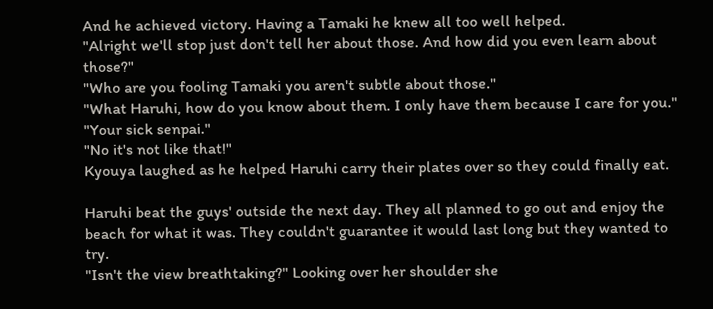And he achieved victory. Having a Tamaki he knew all too well helped.
"Alright we'll stop just don't tell her about those. And how did you even learn about those?"
"Who are you fooling Tamaki you aren't subtle about those."
"What Haruhi, how do you know about them. I only have them because I care for you."
"Your sick senpai."
"No it's not like that!"
Kyouya laughed as he helped Haruhi carry their plates over so they could finally eat.

Haruhi beat the guys' outside the next day. They all planned to go out and enjoy the beach for what it was. They couldn't guarantee it would last long but they wanted to try.
"Isn't the view breathtaking?" Looking over her shoulder she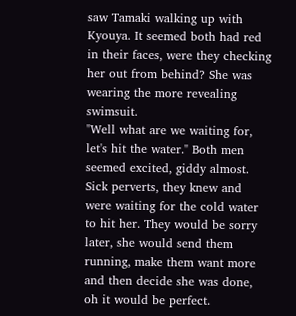saw Tamaki walking up with Kyouya. It seemed both had red in their faces, were they checking her out from behind? She was wearing the more revealing swimsuit.
"Well what are we waiting for, let's hit the water." Both men seemed excited, giddy almost. Sick perverts, they knew and were waiting for the cold water to hit her. They would be sorry later, she would send them running, make them want more and then decide she was done, oh it would be perfect.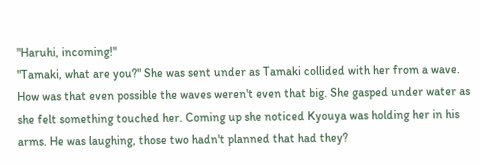"Haruhi, incoming!"
"Tamaki, what are you?" She was sent under as Tamaki collided with her from a wave. How was that even possible the waves weren't even that big. She gasped under water as she felt something touched her. Coming up she noticed Kyouya was holding her in his arms. He was laughing, those two hadn't planned that had they?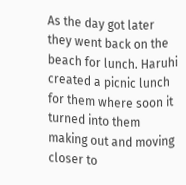As the day got later they went back on the beach for lunch. Haruhi created a picnic lunch for them where soon it turned into them making out and moving closer to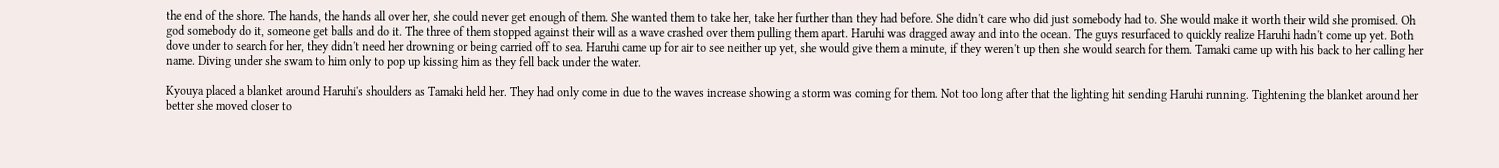the end of the shore. The hands, the hands all over her, she could never get enough of them. She wanted them to take her, take her further than they had before. She didn't care who did just somebody had to. She would make it worth their wild she promised. Oh god somebody do it, someone get balls and do it. The three of them stopped against their will as a wave crashed over them pulling them apart. Haruhi was dragged away and into the ocean. The guys resurfaced to quickly realize Haruhi hadn't come up yet. Both dove under to search for her, they didn't need her drowning or being carried off to sea. Haruhi came up for air to see neither up yet, she would give them a minute, if they weren't up then she would search for them. Tamaki came up with his back to her calling her name. Diving under she swam to him only to pop up kissing him as they fell back under the water.

Kyouya placed a blanket around Haruhi's shoulders as Tamaki held her. They had only come in due to the waves increase showing a storm was coming for them. Not too long after that the lighting hit sending Haruhi running. Tightening the blanket around her better she moved closer to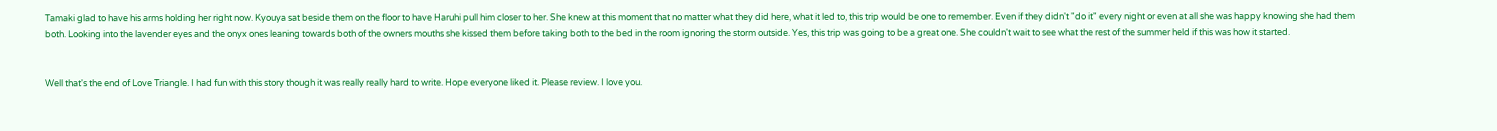Tamaki glad to have his arms holding her right now. Kyouya sat beside them on the floor to have Haruhi pull him closer to her. She knew at this moment that no matter what they did here, what it led to, this trip would be one to remember. Even if they didn't "do it" every night or even at all she was happy knowing she had them both. Looking into the lavender eyes and the onyx ones leaning towards both of the owners mouths she kissed them before taking both to the bed in the room ignoring the storm outside. Yes, this trip was going to be a great one. She couldn't wait to see what the rest of the summer held if this was how it started.


Well that's the end of Love Triangle. I had fun with this story though it was really really hard to write. Hope everyone liked it. Please review. I love you.